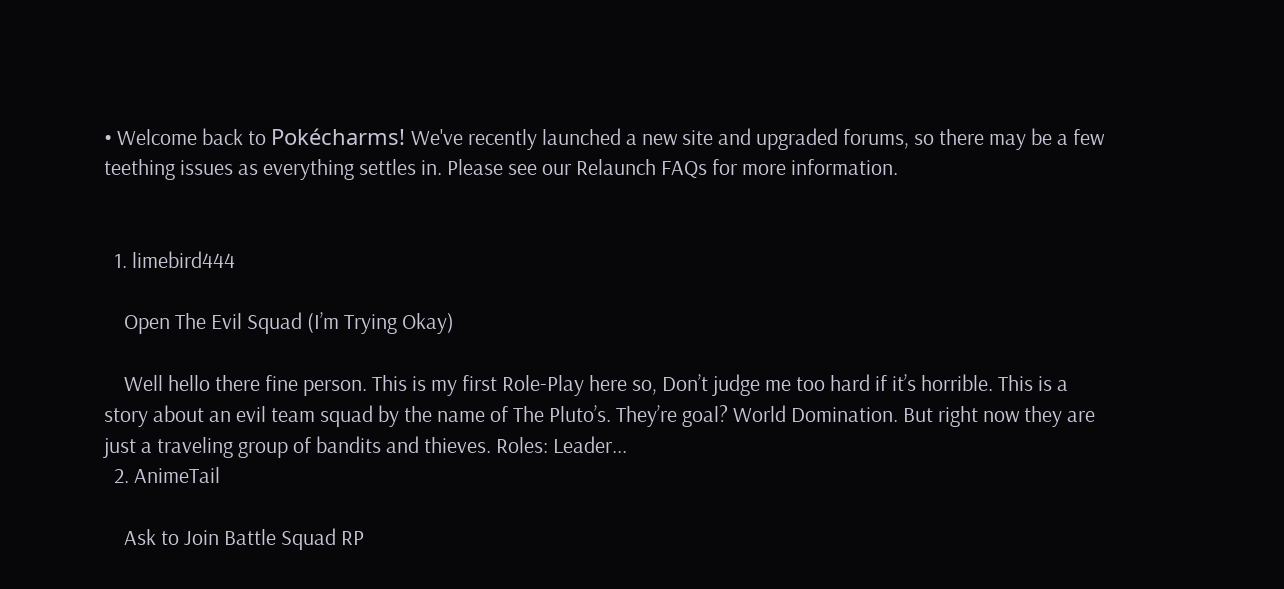• Welcome back to Pokécharms! We've recently launched a new site and upgraded forums, so there may be a few teething issues as everything settles in. Please see our Relaunch FAQs for more information.


  1. limebird444

    Open The Evil Squad (I’m Trying Okay)

    Well hello there fine person. This is my first Role-Play here so, Don’t judge me too hard if it’s horrible. This is a story about an evil team squad by the name of The Pluto’s. They’re goal? World Domination. But right now they are just a traveling group of bandits and thieves. Roles: Leader...
  2. AnimeTail

    Ask to Join Battle Squad RP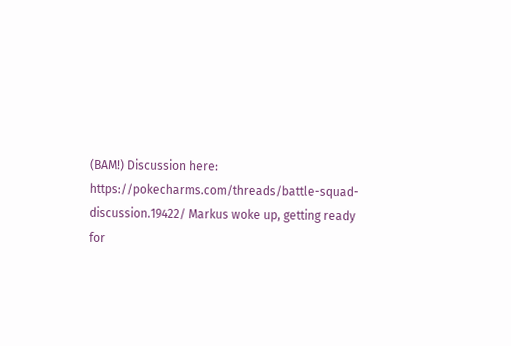(BAM!) Discussion here: https://pokecharms.com/threads/battle-squad-discussion.19422/ Markus woke up, getting ready for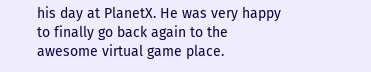his day at PlanetX. He was very happy to finally go back again to the awesome virtual game place.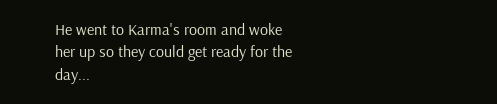He went to Karma's room and woke her up so they could get ready for the day...